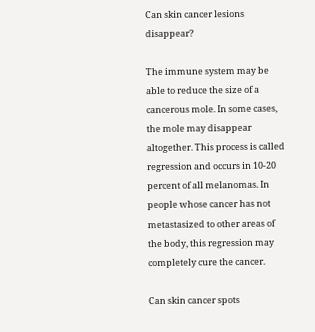Can skin cancer lesions disappear?

The immune system may be able to reduce the size of a cancerous mole. In some cases, the mole may disappear altogether. This process is called regression and occurs in 10-20 percent of all melanomas. In people whose cancer has not metastasized to other areas of the body, this regression may completely cure the cancer.

Can skin cancer spots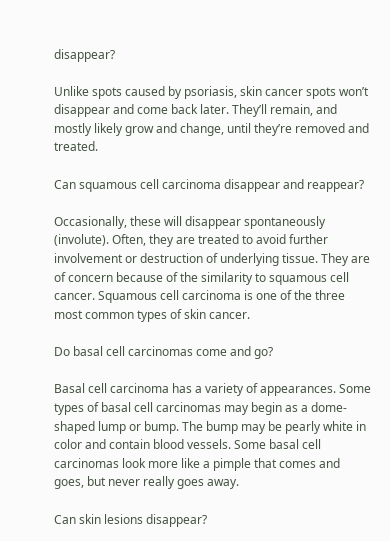disappear?

Unlike spots caused by psoriasis, skin cancer spots won’t disappear and come back later. They’ll remain, and mostly likely grow and change, until they’re removed and treated.

Can squamous cell carcinoma disappear and reappear?

Occasionally, these will disappear spontaneously (involute). Often, they are treated to avoid further involvement or destruction of underlying tissue. They are of concern because of the similarity to squamous cell cancer. Squamous cell carcinoma is one of the three most common types of skin cancer.

Do basal cell carcinomas come and go?

Basal cell carcinoma has a variety of appearances. Some types of basal cell carcinomas may begin as a dome-shaped lump or bump. The bump may be pearly white in color and contain blood vessels. Some basal cell carcinomas look more like a pimple that comes and goes, but never really goes away.

Can skin lesions disappear?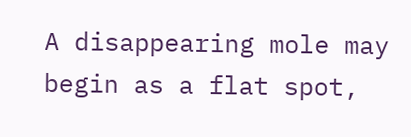A disappearing mole may begin as a flat spot,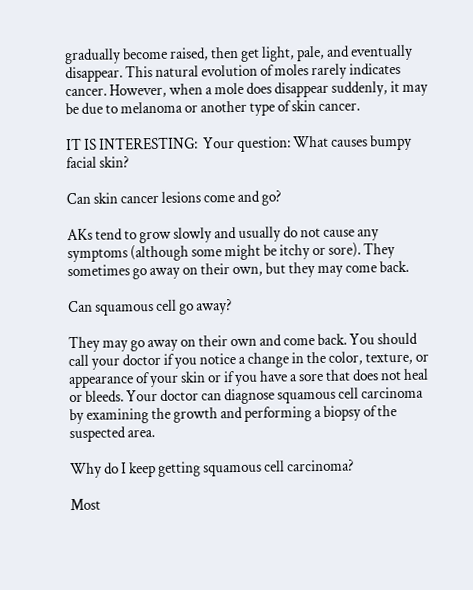gradually become raised, then get light, pale, and eventually disappear. This natural evolution of moles rarely indicates cancer. However, when a mole does disappear suddenly, it may be due to melanoma or another type of skin cancer.

IT IS INTERESTING:  Your question: What causes bumpy facial skin?

Can skin cancer lesions come and go?

AKs tend to grow slowly and usually do not cause any symptoms (although some might be itchy or sore). They sometimes go away on their own, but they may come back.

Can squamous cell go away?

They may go away on their own and come back. You should call your doctor if you notice a change in the color, texture, or appearance of your skin or if you have a sore that does not heal or bleeds. Your doctor can diagnose squamous cell carcinoma by examining the growth and performing a biopsy of the suspected area.

Why do I keep getting squamous cell carcinoma?

Most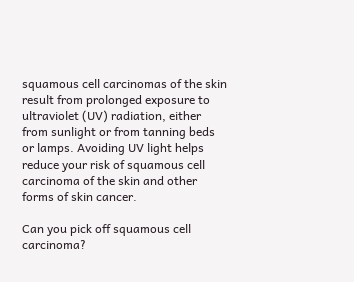squamous cell carcinomas of the skin result from prolonged exposure to ultraviolet (UV) radiation, either from sunlight or from tanning beds or lamps. Avoiding UV light helps reduce your risk of squamous cell carcinoma of the skin and other forms of skin cancer.

Can you pick off squamous cell carcinoma?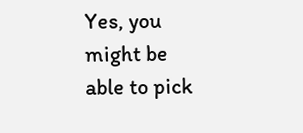Yes, you might be able to pick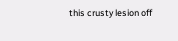this crusty lesion off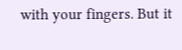with your fingers. But it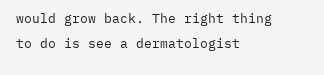would grow back. The right thing to do is see a dermatologist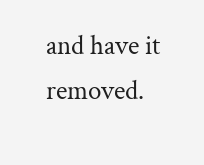and have it removed.